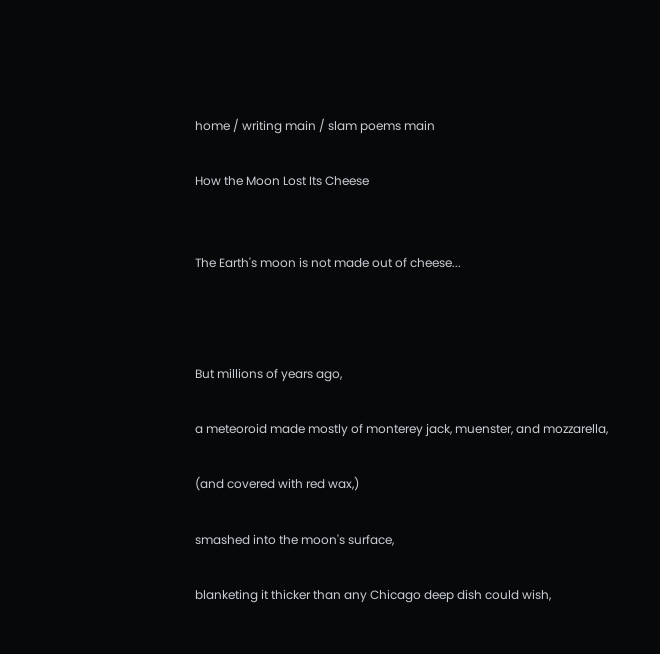home / writing main / slam poems main

How the Moon Lost Its Cheese


The Earth's moon is not made out of cheese...



But millions of years ago,

a meteoroid made mostly of monterey jack, muenster, and mozzarella,

(and covered with red wax,)

smashed into the moon's surface,

blanketing it thicker than any Chicago deep dish could wish,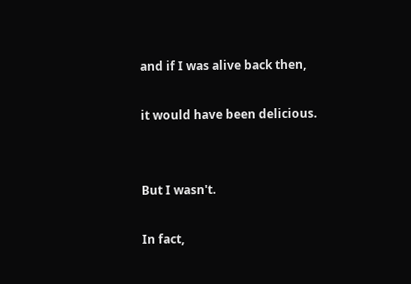and if I was alive back then,

it would have been delicious.


But I wasn't.

In fact,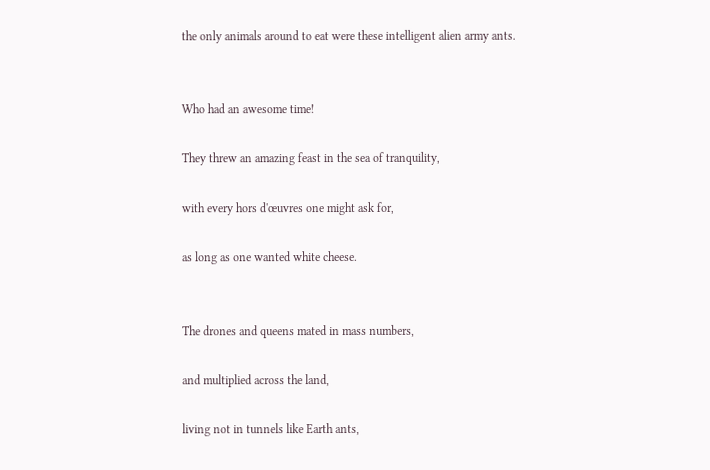the only animals around to eat were these intelligent alien army ants.


Who had an awesome time!

They threw an amazing feast in the sea of tranquility,

with every hors d'œuvres one might ask for,

as long as one wanted white cheese.


The drones and queens mated in mass numbers,

and multiplied across the land,

living not in tunnels like Earth ants,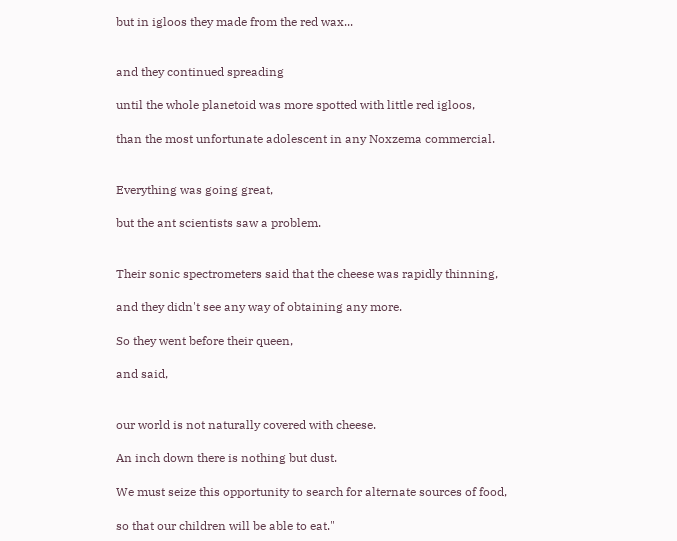but in igloos they made from the red wax...


and they continued spreading

until the whole planetoid was more spotted with little red igloos,

than the most unfortunate adolescent in any Noxzema commercial.


Everything was going great,

but the ant scientists saw a problem.


Their sonic spectrometers said that the cheese was rapidly thinning,

and they didn't see any way of obtaining any more.

So they went before their queen,

and said,


our world is not naturally covered with cheese.

An inch down there is nothing but dust.

We must seize this opportunity to search for alternate sources of food,

so that our children will be able to eat."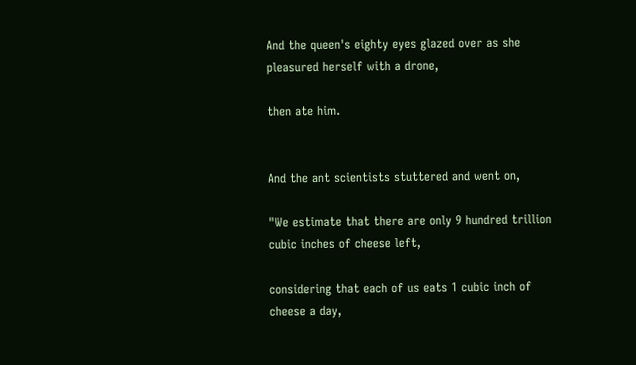And the queen's eighty eyes glazed over as she pleasured herself with a drone,

then ate him.


And the ant scientists stuttered and went on,

"We estimate that there are only 9 hundred trillion cubic inches of cheese left,

considering that each of us eats 1 cubic inch of cheese a day,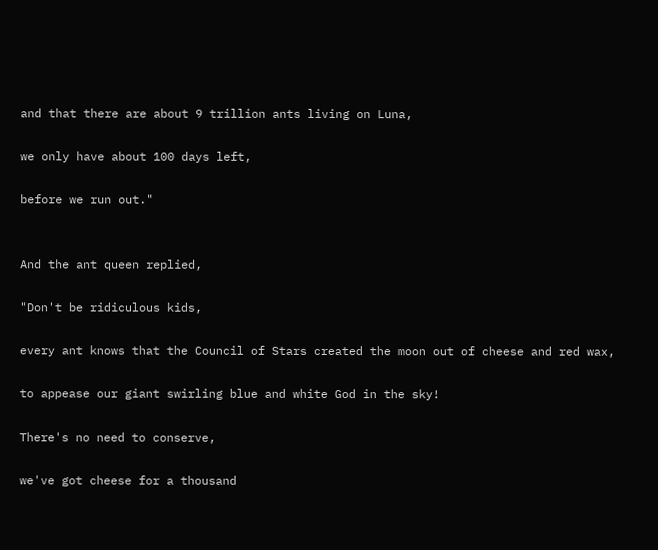and that there are about 9 trillion ants living on Luna,

we only have about 100 days left,

before we run out."


And the ant queen replied,

"Don't be ridiculous kids,

every ant knows that the Council of Stars created the moon out of cheese and red wax,

to appease our giant swirling blue and white God in the sky!

There's no need to conserve,

we've got cheese for a thousand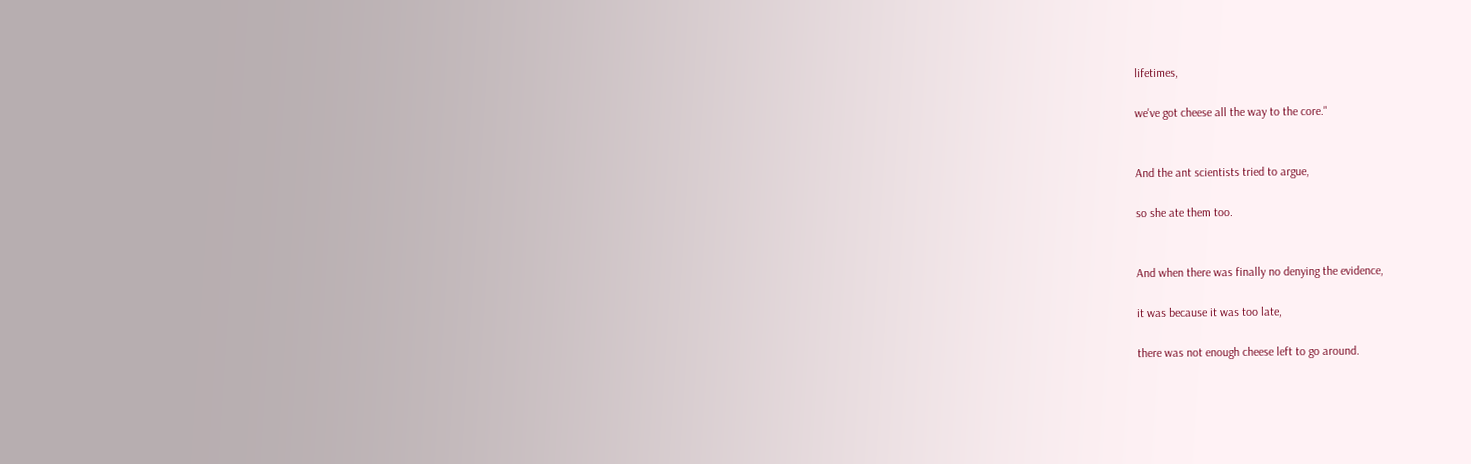lifetimes,

we've got cheese all the way to the core."


And the ant scientists tried to argue,

so she ate them too.


And when there was finally no denying the evidence,

it was because it was too late,

there was not enough cheese left to go around.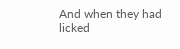And when they had licked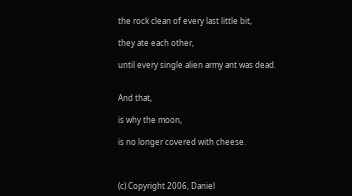the rock clean of every last little bit,

they ate each other,

until every single alien army ant was dead.


And that,

is why the moon,

is no longer covered with cheese.



(c) Copyright 2006, Daniel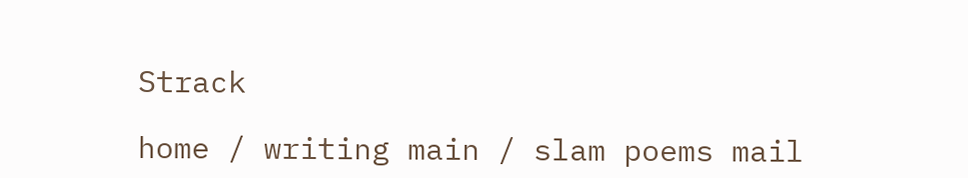Strack

home / writing main / slam poems mail